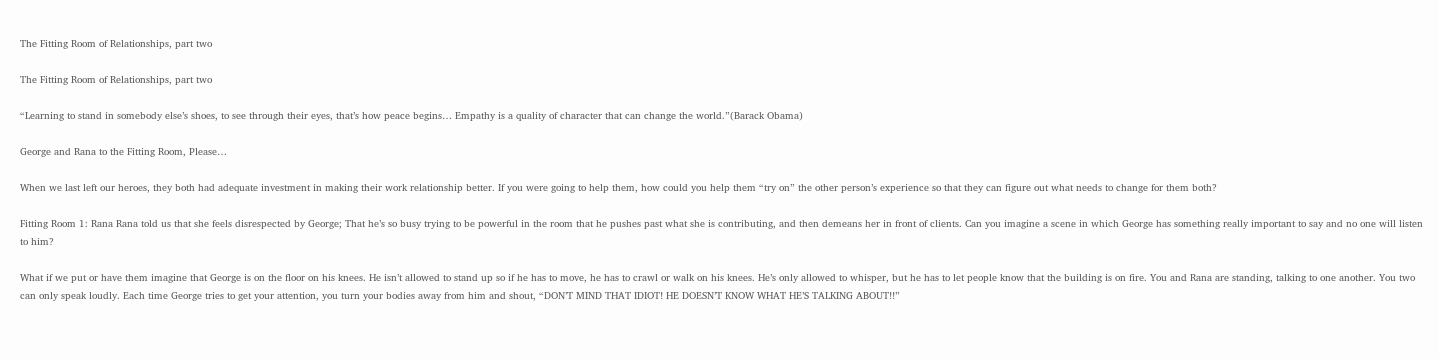The Fitting Room of Relationships, part two

The Fitting Room of Relationships, part two

“Learning to stand in somebody else’s shoes, to see through their eyes, that’s how peace begins… Empathy is a quality of character that can change the world.”(Barack Obama)

George and Rana to the Fitting Room, Please…

When we last left our heroes, they both had adequate investment in making their work relationship better. If you were going to help them, how could you help them “try on” the other person’s experience so that they can figure out what needs to change for them both?

Fitting Room 1: Rana Rana told us that she feels disrespected by George; That he’s so busy trying to be powerful in the room that he pushes past what she is contributing, and then demeans her in front of clients. Can you imagine a scene in which George has something really important to say and no one will listen to him?

What if we put or have them imagine that George is on the floor on his knees. He isn’t allowed to stand up so if he has to move, he has to crawl or walk on his knees. He’s only allowed to whisper, but he has to let people know that the building is on fire. You and Rana are standing, talking to one another. You two can only speak loudly. Each time George tries to get your attention, you turn your bodies away from him and shout, “DON’T MIND THAT IDIOT! HE DOESN’T KNOW WHAT HE’S TALKING ABOUT!!”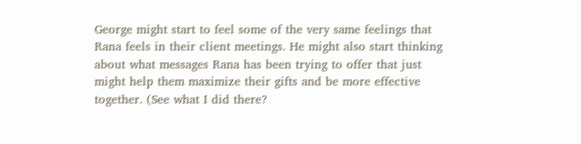George might start to feel some of the very same feelings that Rana feels in their client meetings. He might also start thinking about what messages Rana has been trying to offer that just might help them maximize their gifts and be more effective together. (See what I did there?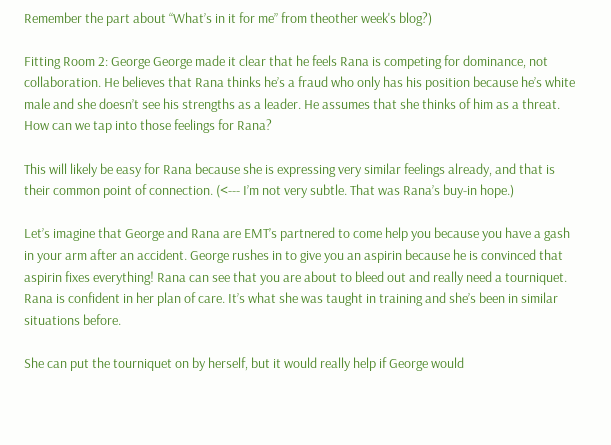Remember the part about “What’s in it for me” from theother week's blog?)

Fitting Room 2: George George made it clear that he feels Rana is competing for dominance, not collaboration. He believes that Rana thinks he’s a fraud who only has his position because he’s white male and she doesn’t see his strengths as a leader. He assumes that she thinks of him as a threat. How can we tap into those feelings for Rana?

This will likely be easy for Rana because she is expressing very similar feelings already, and that is their common point of connection. (<--- I’m not very subtle. That was Rana’s buy-in hope.)

Let’s imagine that George and Rana are EMT’s partnered to come help you because you have a gash in your arm after an accident. George rushes in to give you an aspirin because he is convinced that aspirin fixes everything! Rana can see that you are about to bleed out and really need a tourniquet. Rana is confident in her plan of care. It’s what she was taught in training and she’s been in similar situations before.

She can put the tourniquet on by herself, but it would really help if George would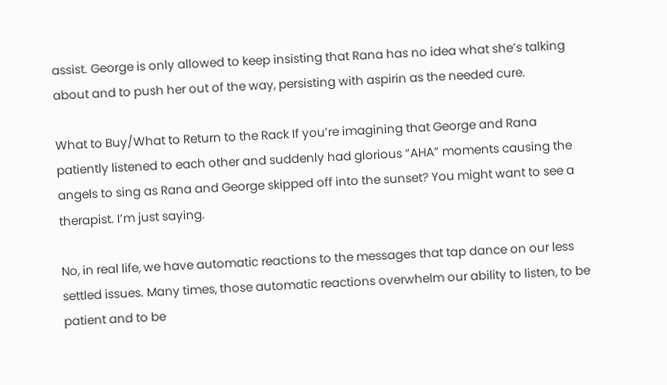assist. George is only allowed to keep insisting that Rana has no idea what she’s talking about and to push her out of the way, persisting with aspirin as the needed cure.

What to Buy/What to Return to the Rack If you’re imagining that George and Rana patiently listened to each other and suddenly had glorious “AHA” moments causing the angels to sing as Rana and George skipped off into the sunset? You might want to see a therapist. I’m just saying.

No, in real life, we have automatic reactions to the messages that tap dance on our less settled issues. Many times, those automatic reactions overwhelm our ability to listen, to be patient and to be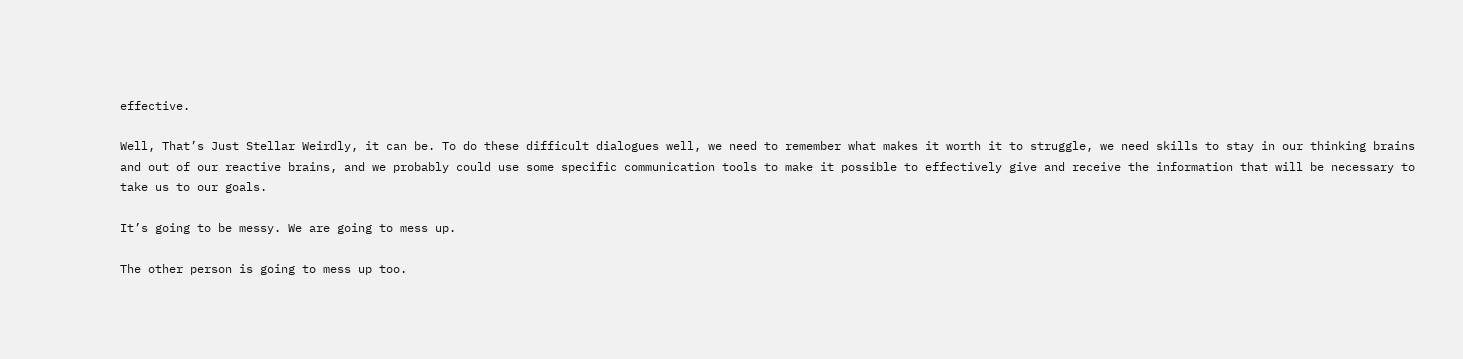effective.

Well, That’s Just Stellar Weirdly, it can be. To do these difficult dialogues well, we need to remember what makes it worth it to struggle, we need skills to stay in our thinking brains and out of our reactive brains, and we probably could use some specific communication tools to make it possible to effectively give and receive the information that will be necessary to take us to our goals.

It’s going to be messy. We are going to mess up.

The other person is going to mess up too.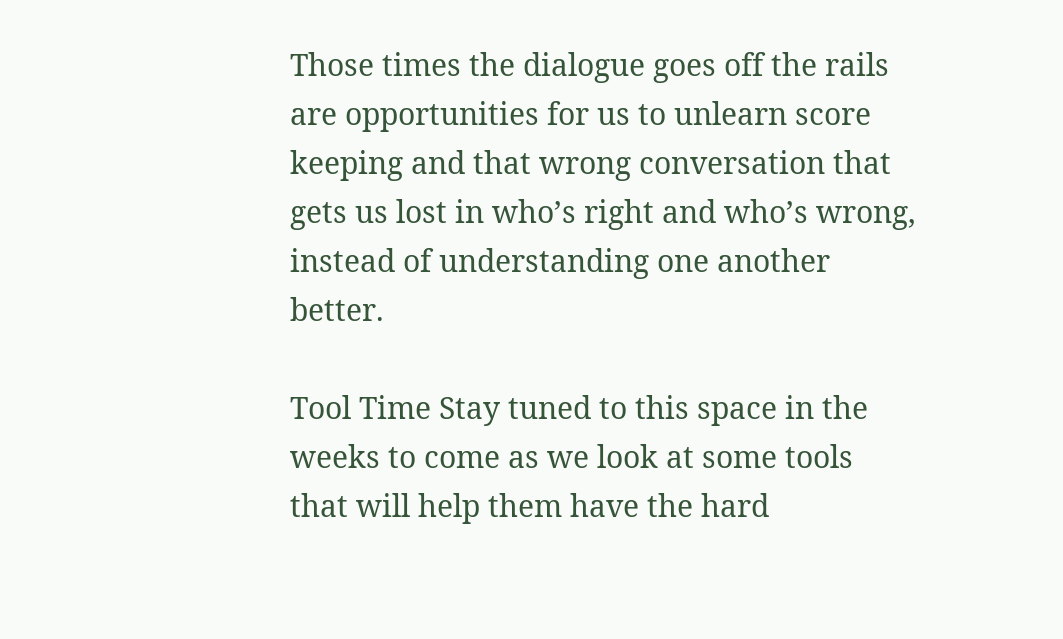Those times the dialogue goes off the rails are opportunities for us to unlearn score keeping and that wrong conversation that gets us lost in who’s right and who’s wrong, instead of understanding one another better.

Tool Time Stay tuned to this space in the weeks to come as we look at some tools that will help them have the hard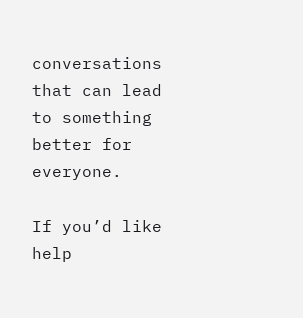conversations that can lead to something better for everyone.

If you’d like help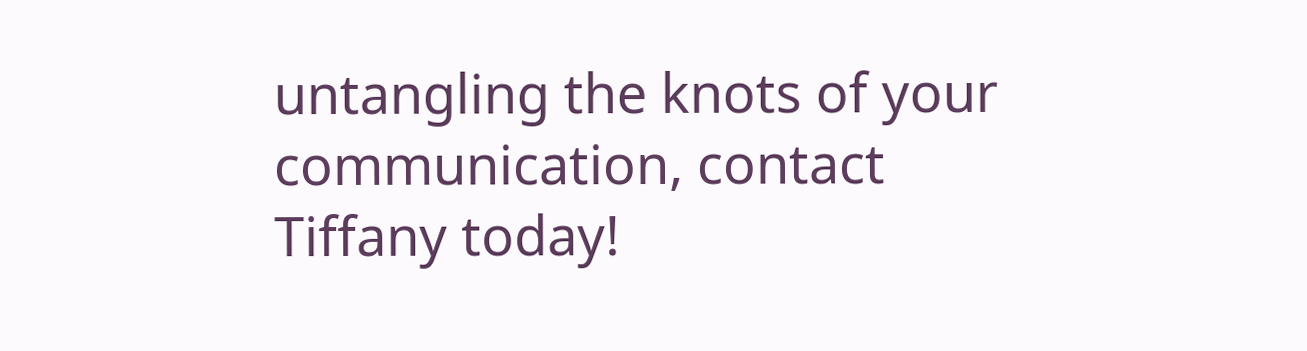untangling the knots of your communication, contact Tiffany today!